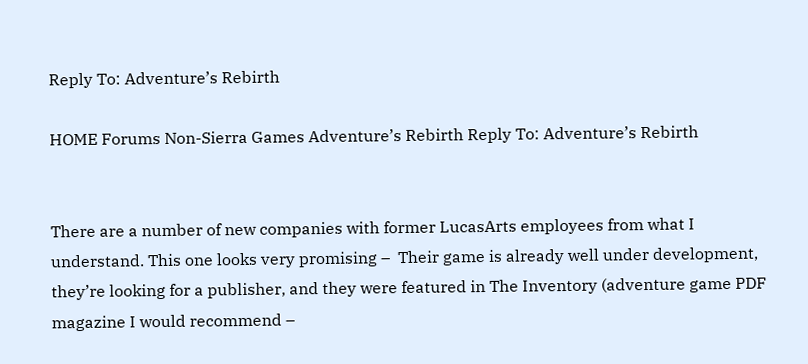Reply To: Adventure’s Rebirth

HOME Forums Non-Sierra Games Adventure’s Rebirth Reply To: Adventure’s Rebirth


There are a number of new companies with former LucasArts employees from what I understand. This one looks very promising –  Their game is already well under development, they’re looking for a publisher, and they were featured in The Inventory (adventure game PDF magazine I would recommend –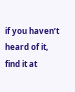if you haven’t heard of it, find it at